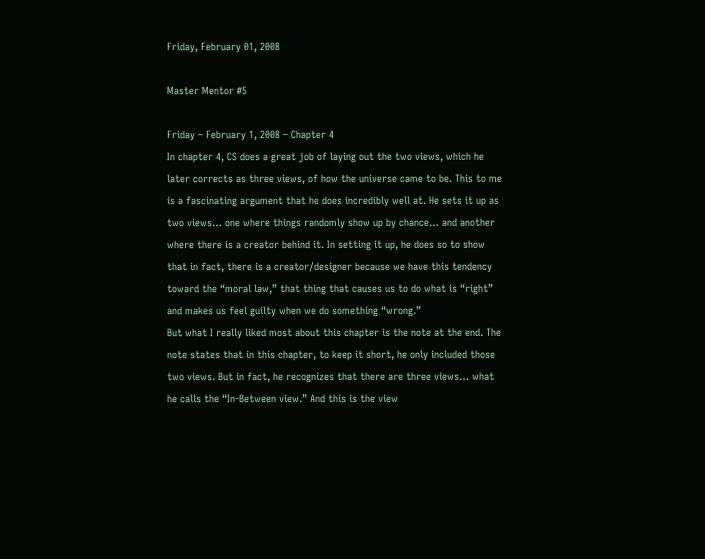Friday, February 01, 2008

Master Mentor #5

Friday – February 1, 2008 – Chapter 4
In chapter 4, CS does a great job of laying out the two views, which he later corrects as three views, of how the universe came to be. This to me is a fascinating argument that he does incredibly well at. He sets it up as two views… one where things randomly show up by chance… and another where there is a creator behind it. In setting it up, he does so to show that in fact, there is a creator/designer because we have this tendency toward the “moral law,” that thing that causes us to do what is “right” and makes us feel guilty when we do something “wrong.”
But what I really liked most about this chapter is the note at the end. The note states that in this chapter, to keep it short, he only included those two views. But in fact, he recognizes that there are three views… what he calls the “In-Between view.” And this is the view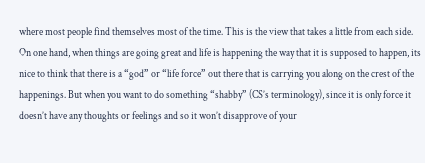where most people find themselves most of the time. This is the view that takes a little from each side.
On one hand, when things are going great and life is happening the way that it is supposed to happen, its nice to think that there is a “god” or “life force” out there that is carrying you along on the crest of the happenings. But when you want to do something “shabby” (CS’s terminology), since it is only force it doesn’t have any thoughts or feelings and so it won’t disapprove of your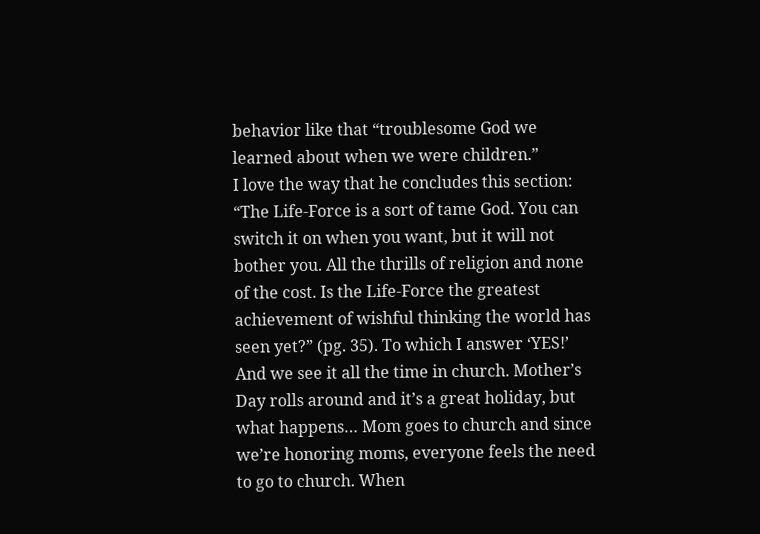behavior like that “troublesome God we learned about when we were children.”
I love the way that he concludes this section: “The Life-Force is a sort of tame God. You can switch it on when you want, but it will not bother you. All the thrills of religion and none of the cost. Is the Life-Force the greatest achievement of wishful thinking the world has seen yet?” (pg. 35). To which I answer ‘YES!’
And we see it all the time in church. Mother’s Day rolls around and it’s a great holiday, but what happens… Mom goes to church and since we’re honoring moms, everyone feels the need to go to church. When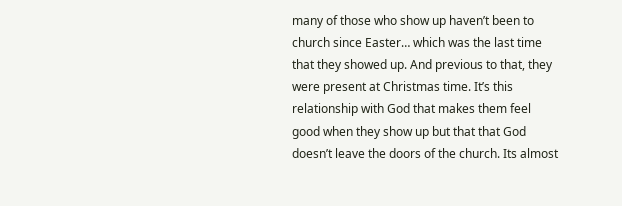many of those who show up haven’t been to church since Easter… which was the last time that they showed up. And previous to that, they were present at Christmas time. It’s this relationship with God that makes them feel good when they show up but that that God doesn’t leave the doors of the church. Its almost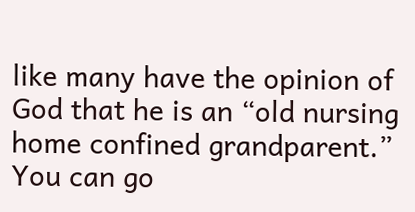like many have the opinion of God that he is an “old nursing home confined grandparent.” You can go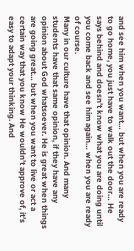and see him when you want… but when you are ready to go home, you just have to walk out the door… He says behind and doesn’t know what you are doing until you come back and see him again… when you are ready of course.
Many in our culture have that opinion. And many students have that same opinion, if they have any opinion about God whatsoever. He is great when things are going great… but when you want to live or act a certain way that you know He wouldn’t approve of, it’s easy to adapt your thinking. And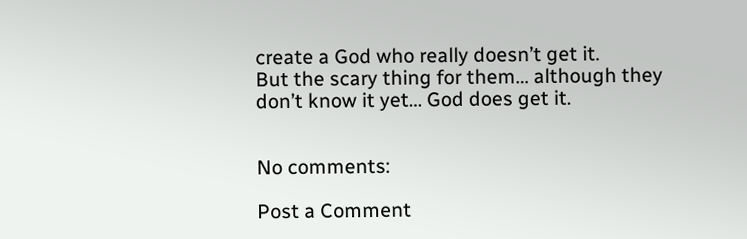create a God who really doesn’t get it.
But the scary thing for them… although they don’t know it yet… God does get it.


No comments:

Post a Comment